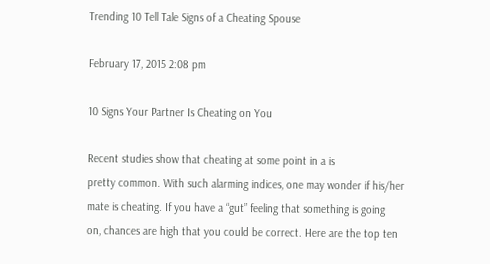Trending 10 Tell Tale Signs of a Cheating Spouse

February 17, 2015 2:08 pm

10 Signs Your Partner Is Cheating on You

Recent studies show that cheating at some point in a is
pretty common. With such alarming indices, one may wonder if his/her
mate is cheating. If you have a “gut” feeling that something is going
on, chances are high that you could be correct. Here are the top ten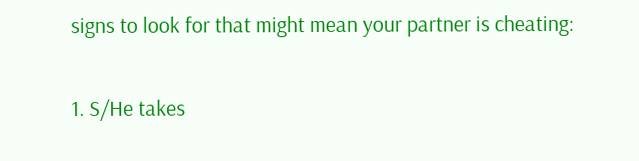signs to look for that might mean your partner is cheating:

1. S/He takes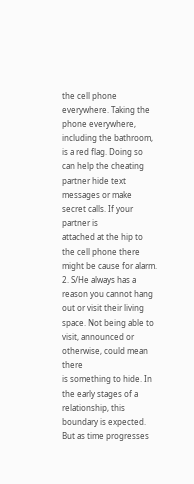the cell phone everywhere. Taking the phone everywhere,
including the bathroom, is a red flag. Doing so can help the cheating
partner hide text messages or make secret calls. If your partner is
attached at the hip to the cell phone there might be cause for alarm.
2. S/He always has a reason you cannot hang out or visit their living
space. Not being able to visit, announced or otherwise, could mean there
is something to hide. In the early stages of a relationship, this
boundary is expected. But as time progresses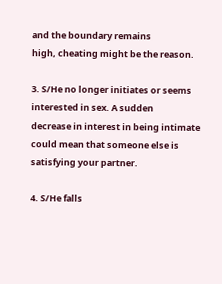and the boundary remains
high, cheating might be the reason.

3. S/He no longer initiates or seems interested in sex. A sudden
decrease in interest in being intimate could mean that someone else is
satisfying your partner.

4. S/He falls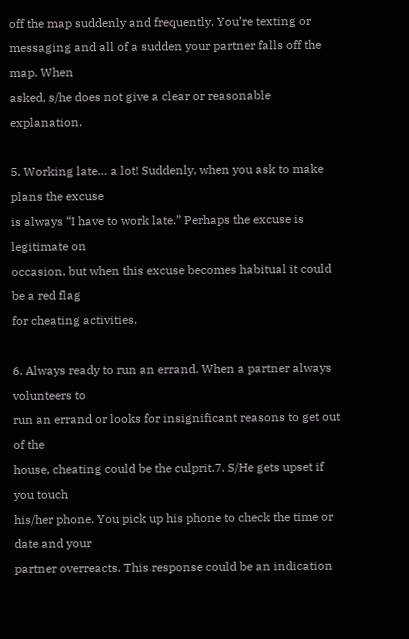off the map suddenly and frequently. You’re texting or
messaging and all of a sudden your partner falls off the map. When
asked, s/he does not give a clear or reasonable explanation.

5. Working late… a lot! Suddenly, when you ask to make plans the excuse
is always “I have to work late.” Perhaps the excuse is legitimate on
occasion, but when this excuse becomes habitual it could be a red flag
for cheating activities.

6. Always ready to run an errand. When a partner always volunteers to
run an errand or looks for insignificant reasons to get out of the
house, cheating could be the culprit.7. S/He gets upset if you touch
his/her phone. You pick up his phone to check the time or date and your
partner overreacts. This response could be an indication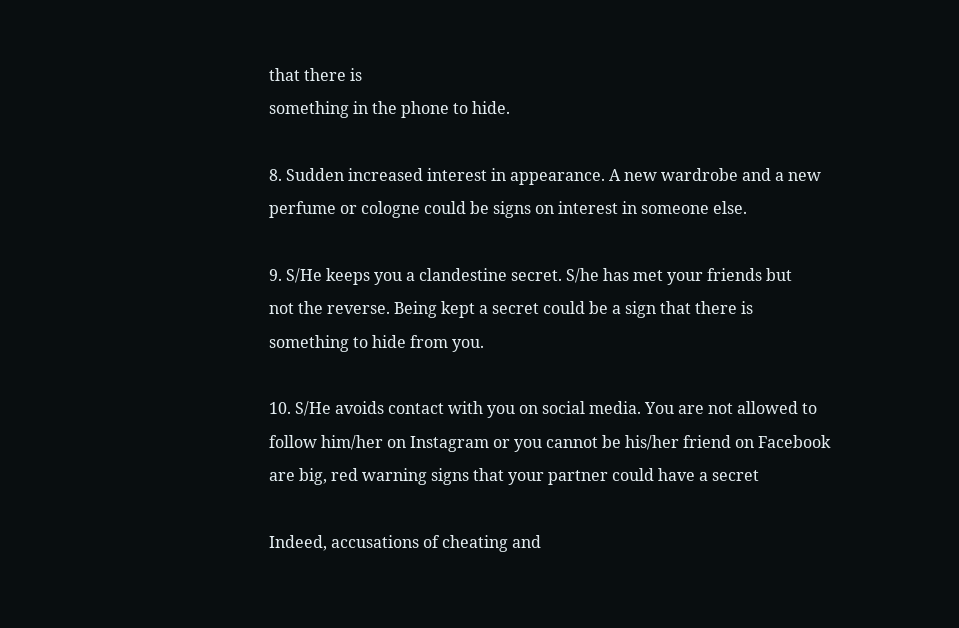that there is
something in the phone to hide.

8. Sudden increased interest in appearance. A new wardrobe and a new
perfume or cologne could be signs on interest in someone else.

9. S/He keeps you a clandestine secret. S/he has met your friends but
not the reverse. Being kept a secret could be a sign that there is
something to hide from you.

10. S/He avoids contact with you on social media. You are not allowed to
follow him/her on Instagram or you cannot be his/her friend on Facebook
are big, red warning signs that your partner could have a secret

Indeed, accusations of cheating and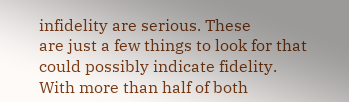infidelity are serious. These
are just a few things to look for that could possibly indicate fidelity.
With more than half of both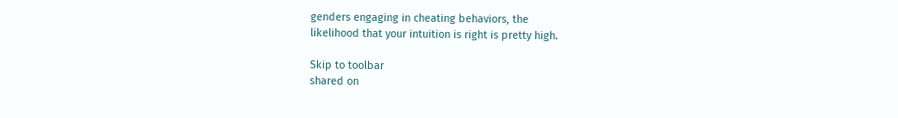genders engaging in cheating behaviors, the
likelihood that your intuition is right is pretty high.

Skip to toolbar
shared on